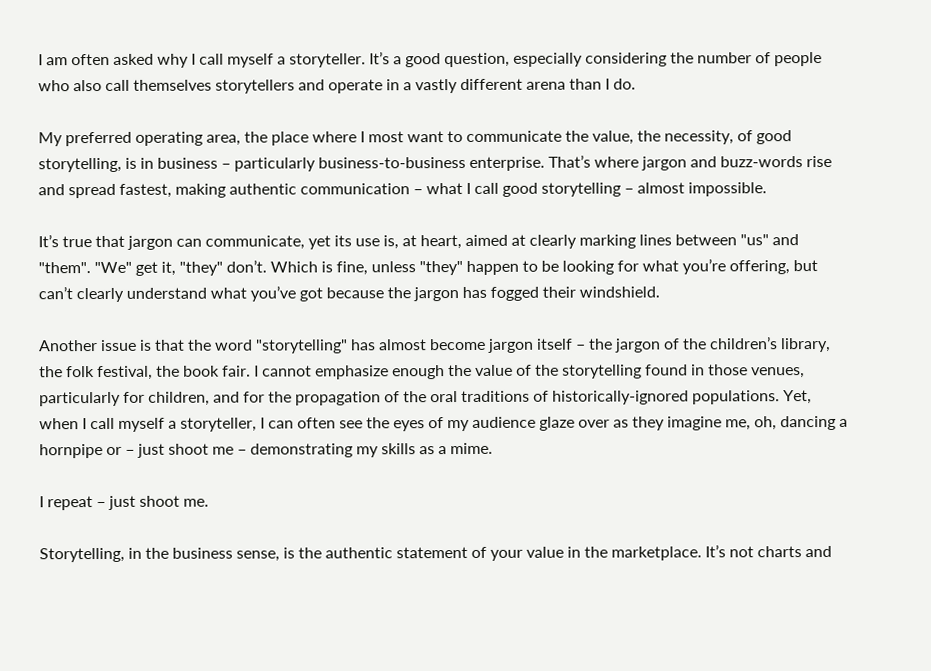I am often asked why I call myself a storyteller. It’s a good question, especially considering the number of people who also call themselves storytellers and operate in a vastly different arena than I do.

My preferred operating area, the place where I most want to communicate the value, the necessity, of good storytelling, is in business – particularly business-to-business enterprise. That’s where jargon and buzz-words rise and spread fastest, making authentic communication – what I call good storytelling – almost impossible.

It’s true that jargon can communicate, yet its use is, at heart, aimed at clearly marking lines between "us" and "them". "We" get it, "they" don’t. Which is fine, unless "they" happen to be looking for what you’re offering, but can’t clearly understand what you’ve got because the jargon has fogged their windshield.

Another issue is that the word "storytelling" has almost become jargon itself – the jargon of the children’s library, the folk festival, the book fair. I cannot emphasize enough the value of the storytelling found in those venues, particularly for children, and for the propagation of the oral traditions of historically-ignored populations. Yet, when I call myself a storyteller, I can often see the eyes of my audience glaze over as they imagine me, oh, dancing a hornpipe or – just shoot me – demonstrating my skills as a mime.

I repeat – just shoot me.

Storytelling, in the business sense, is the authentic statement of your value in the marketplace. It’s not charts and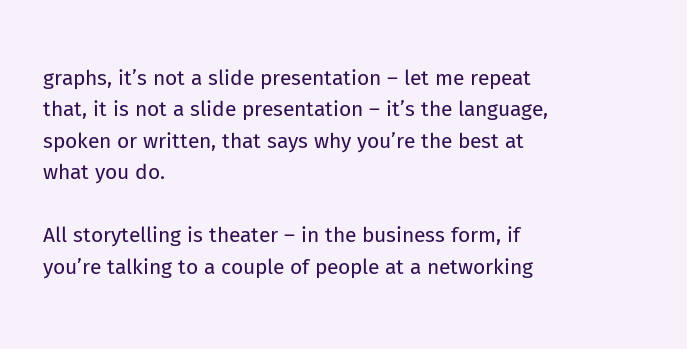graphs, it’s not a slide presentation – let me repeat that, it is not a slide presentation – it’s the language, spoken or written, that says why you’re the best at what you do.

All storytelling is theater – in the business form, if you’re talking to a couple of people at a networking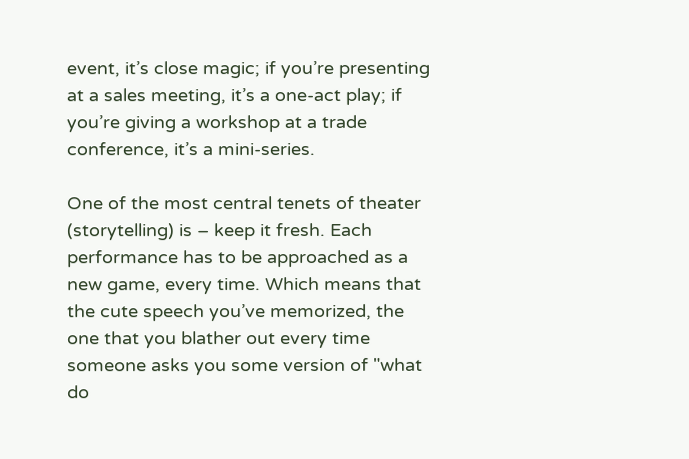event, it’s close magic; if you’re presenting at a sales meeting, it’s a one-act play; if you’re giving a workshop at a trade conference, it’s a mini-series.

One of the most central tenets of theater (storytelling) is – keep it fresh. Each performance has to be approached as a new game, every time. Which means that the cute speech you’ve memorized, the one that you blather out every time someone asks you some version of "what do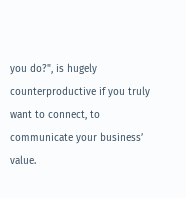you do?", is hugely counterproductive if you truly want to connect, to communicate your business’ value.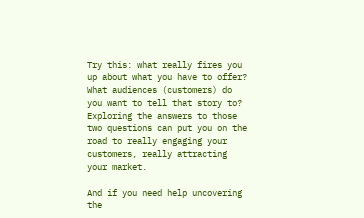Try this: what really fires you up about what you have to offer? What audiences (customers) do you want to tell that story to? Exploring the answers to those two questions can put you on the road to really engaging your customers, really attracting your market.

And if you need help uncovering the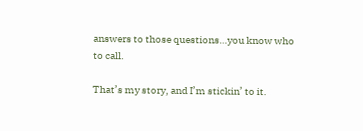answers to those questions…you know who to call.

That’s my story, and I’m stickin’ to it.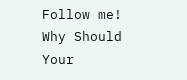Follow me!
Why Should Your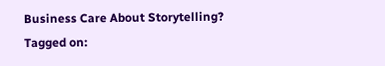Business Care About Storytelling?
Tagged on: